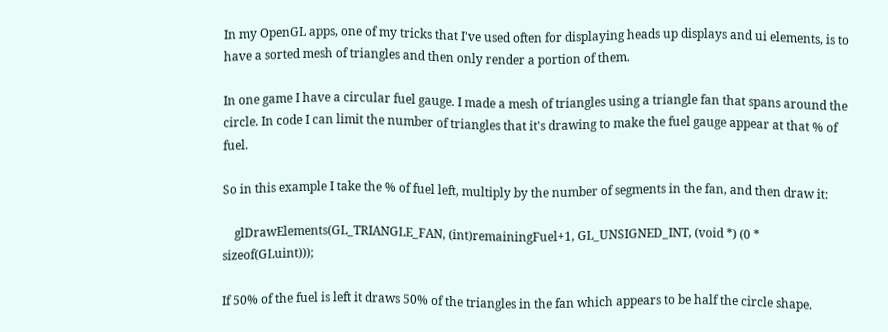In my OpenGL apps, one of my tricks that I've used often for displaying heads up displays and ui elements, is to have a sorted mesh of triangles and then only render a portion of them.

In one game I have a circular fuel gauge. I made a mesh of triangles using a triangle fan that spans around the circle. In code I can limit the number of triangles that it's drawing to make the fuel gauge appear at that % of fuel.

So in this example I take the % of fuel left, multiply by the number of segments in the fan, and then draw it:

    glDrawElements(GL_TRIANGLE_FAN, (int)remainingFuel+1, GL_UNSIGNED_INT, (void *) (0 * sizeof(GLuint)));

If 50% of the fuel is left it draws 50% of the triangles in the fan which appears to be half the circle shape.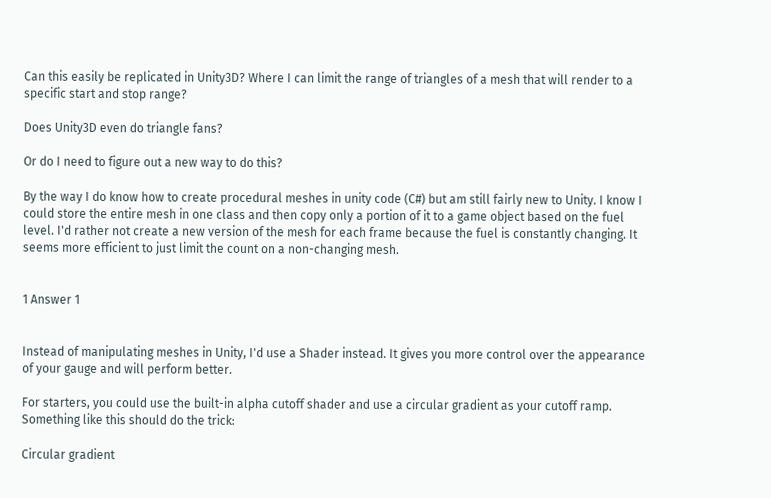Can this easily be replicated in Unity3D? Where I can limit the range of triangles of a mesh that will render to a specific start and stop range?

Does Unity3D even do triangle fans?

Or do I need to figure out a new way to do this?

By the way I do know how to create procedural meshes in unity code (C#) but am still fairly new to Unity. I know I could store the entire mesh in one class and then copy only a portion of it to a game object based on the fuel level. I'd rather not create a new version of the mesh for each frame because the fuel is constantly changing. It seems more efficient to just limit the count on a non-changing mesh.


1 Answer 1


Instead of manipulating meshes in Unity, I'd use a Shader instead. It gives you more control over the appearance of your gauge and will perform better.

For starters, you could use the built-in alpha cutoff shader and use a circular gradient as your cutoff ramp. Something like this should do the trick:

Circular gradient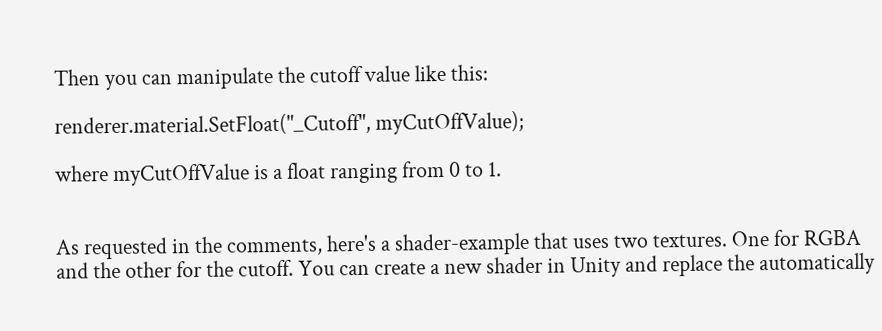Then you can manipulate the cutoff value like this:

renderer.material.SetFloat("_Cutoff", myCutOffValue);

where myCutOffValue is a float ranging from 0 to 1.


As requested in the comments, here's a shader-example that uses two textures. One for RGBA and the other for the cutoff. You can create a new shader in Unity and replace the automatically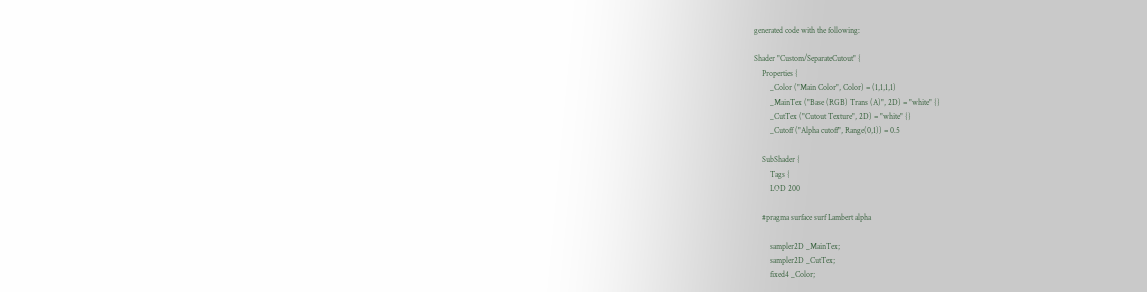generated code with the following:

Shader "Custom/SeparateCutout" {
    Properties {
        _Color ("Main Color", Color) = (1,1,1,1)
        _MainTex ("Base (RGB) Trans (A)", 2D) = "white" {}
        _CutTex ("Cutout Texture", 2D) = "white" {}
        _Cutoff ("Alpha cutoff", Range(0,1)) = 0.5

    SubShader {
        Tags {
        LOD 200

    #pragma surface surf Lambert alpha

        sampler2D _MainTex;
        sampler2D _CutTex;
        fixed4 _Color;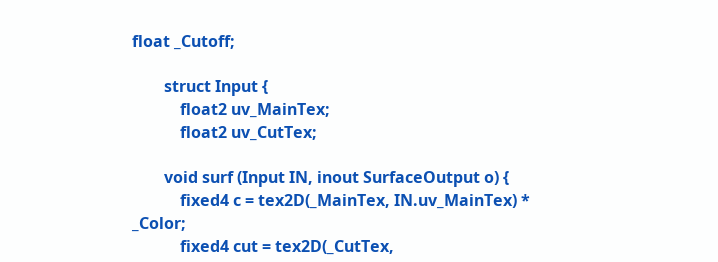float _Cutoff;

        struct Input {
            float2 uv_MainTex;
            float2 uv_CutTex;

        void surf (Input IN, inout SurfaceOutput o) {
            fixed4 c = tex2D(_MainTex, IN.uv_MainTex) * _Color;
            fixed4 cut = tex2D(_CutTex,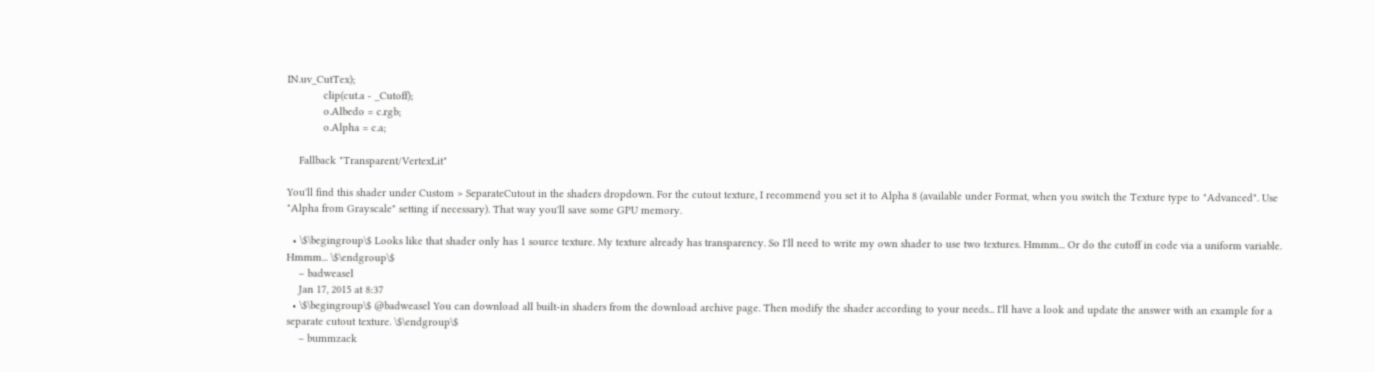IN.uv_CutTex);
            clip(cut.a - _Cutoff);
            o.Albedo = c.rgb;
            o.Alpha = c.a;

    Fallback "Transparent/VertexLit"

You'll find this shader under Custom > SeparateCutout in the shaders dropdown. For the cutout texture, I recommend you set it to Alpha 8 (available under Format, when you switch the Texture type to "Advanced". Use "Alpha from Grayscale" setting if necessary). That way you'll save some GPU memory.

  • \$\begingroup\$ Looks like that shader only has 1 source texture. My texture already has transparency. So I'll need to write my own shader to use two textures. Hmmm... Or do the cutoff in code via a uniform variable. Hmmm... \$\endgroup\$
    – badweasel
    Jan 17, 2015 at 8:37
  • \$\begingroup\$ @badweasel You can download all built-in shaders from the download archive page. Then modify the shader according to your needs... I'll have a look and update the answer with an example for a separate cutout texture. \$\endgroup\$
    – bummzack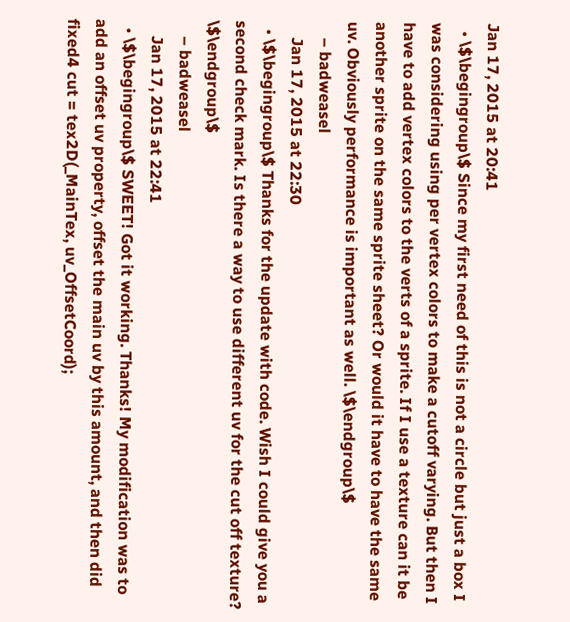Jan 17, 2015 at 20:41
  • \$\begingroup\$ Since my first need of this is not a circle but just a box I was considering using per vertex colors to make a cutoff varying. But then I have to add vertex colors to the verts of a sprite. If I use a texture can it be another sprite on the same sprite sheet? Or would it have to have the same uv. Obviously performance is important as well. \$\endgroup\$
    – badweasel
    Jan 17, 2015 at 22:30
  • \$\begingroup\$ Thanks for the update with code. Wish I could give you a second check mark. Is there a way to use different uv for the cut off texture? \$\endgroup\$
    – badweasel
    Jan 17, 2015 at 22:41
  • \$\begingroup\$ SWEET! Got it working. Thanks! My modification was to add an offset uv property, offset the main uv by this amount, and then did fixed4 cut = tex2D(_MainTex, uv_OffsetCoord);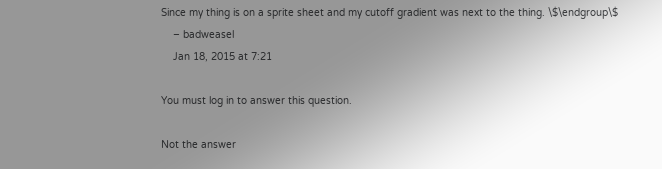Since my thing is on a sprite sheet and my cutoff gradient was next to the thing. \$\endgroup\$
    – badweasel
    Jan 18, 2015 at 7:21

You must log in to answer this question.

Not the answer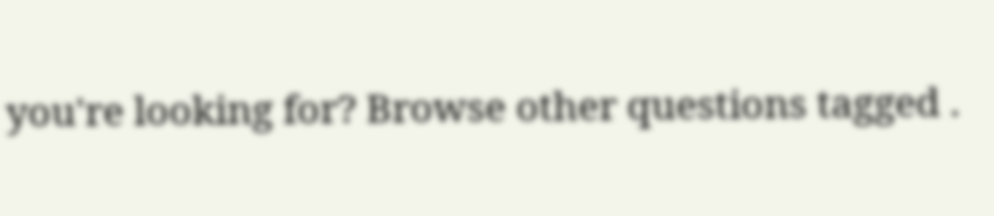you're looking for? Browse other questions tagged .